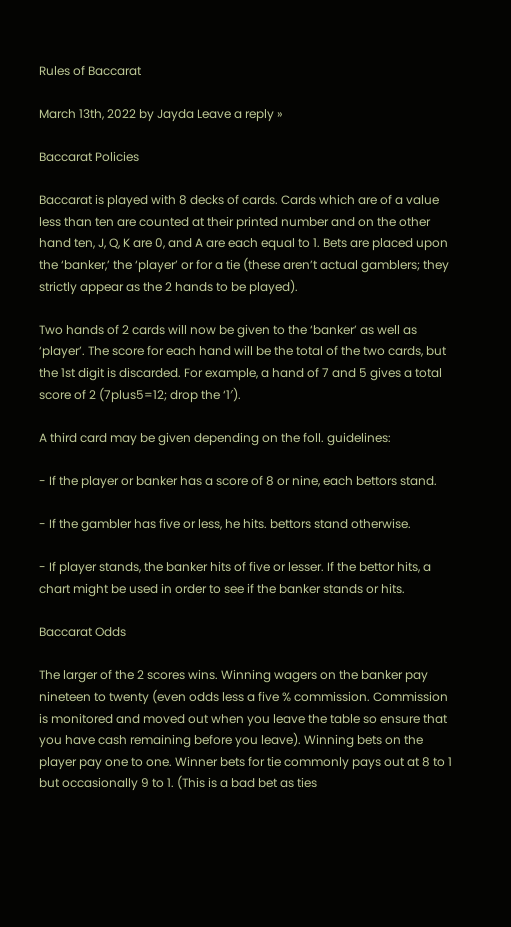Rules of Baccarat

March 13th, 2022 by Jayda Leave a reply »

Baccarat Policies

Baccarat is played with 8 decks of cards. Cards which are of a value less than ten are counted at their printed number and on the other hand ten, J, Q, K are 0, and A are each equal to 1. Bets are placed upon the ‘banker,’ the ‘player’ or for a tie (these aren’t actual gamblers; they strictly appear as the 2 hands to be played).

Two hands of 2 cards will now be given to the ‘banker’ as well as ‘player’. The score for each hand will be the total of the two cards, but the 1st digit is discarded. For example, a hand of 7 and 5 gives a total score of 2 (7plus5=12; drop the ‘1′).

A third card may be given depending on the foll. guidelines:

- If the player or banker has a score of 8 or nine, each bettors stand.

- If the gambler has five or less, he hits. bettors stand otherwise.

- If player stands, the banker hits of five or lesser. If the bettor hits, a chart might be used in order to see if the banker stands or hits.

Baccarat Odds

The larger of the 2 scores wins. Winning wagers on the banker pay nineteen to twenty (even odds less a five % commission. Commission is monitored and moved out when you leave the table so ensure that you have cash remaining before you leave). Winning bets on the player pay one to one. Winner bets for tie commonly pays out at 8 to 1 but occasionally 9 to 1. (This is a bad bet as ties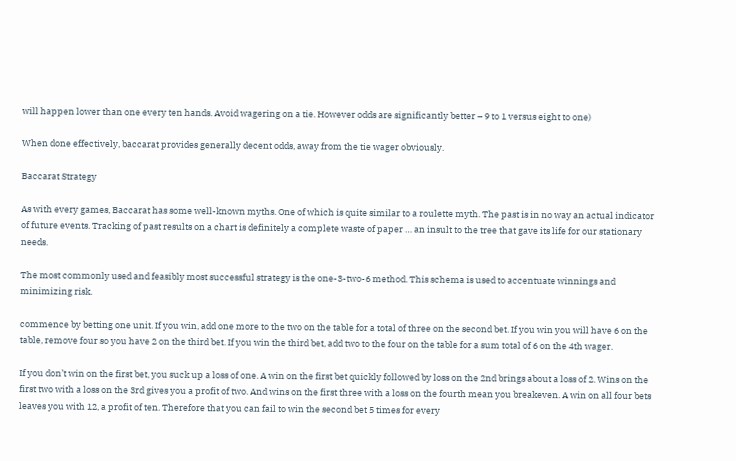will happen lower than one every ten hands. Avoid wagering on a tie. However odds are significantly better – 9 to 1 versus eight to one)

When done effectively, baccarat provides generally decent odds, away from the tie wager obviously.

Baccarat Strategy

As with every games, Baccarat has some well-known myths. One of which is quite similar to a roulette myth. The past is in no way an actual indicator of future events. Tracking of past results on a chart is definitely a complete waste of paper … an insult to the tree that gave its life for our stationary needs.

The most commonly used and feasibly most successful strategy is the one-3-two-6 method. This schema is used to accentuate winnings and minimizing risk.

commence by betting one unit. If you win, add one more to the two on the table for a total of three on the second bet. If you win you will have 6 on the table, remove four so you have 2 on the third bet. If you win the third bet, add two to the four on the table for a sum total of 6 on the 4th wager.

If you don’t win on the first bet, you suck up a loss of one. A win on the first bet quickly followed by loss on the 2nd brings about a loss of 2. Wins on the first two with a loss on the 3rd gives you a profit of two. And wins on the first three with a loss on the fourth mean you breakeven. A win on all four bets leaves you with 12, a profit of ten. Therefore that you can fail to win the second bet 5 times for every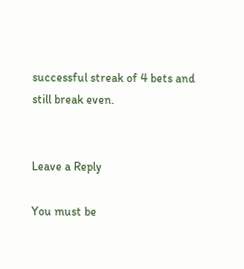successful streak of 4 bets and still break even.


Leave a Reply

You must be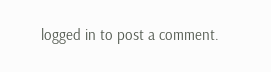logged in to post a comment.